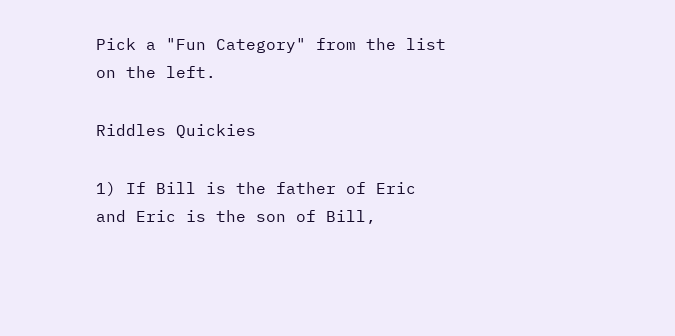Pick a "Fun Category" from the list on the left.

Riddles Quickies

1) If Bill is the father of Eric
and Eric is the son of Bill,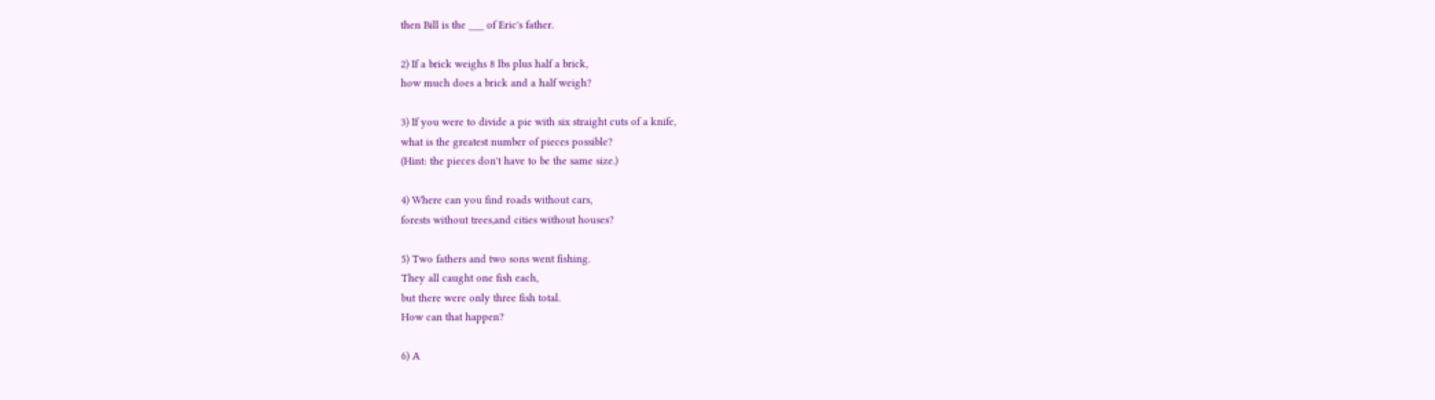then Bill is the ___ of Eric's father.

2) If a brick weighs 8 lbs plus half a brick,
how much does a brick and a half weigh?

3) If you were to divide a pie with six straight cuts of a knife,
what is the greatest number of pieces possible?
(Hint: the pieces don't have to be the same size.)

4) Where can you find roads without cars,
forests without trees,and cities without houses?

5) Two fathers and two sons went fishing.
They all caught one fish each,
but there were only three fish total.
How can that happen?

6) A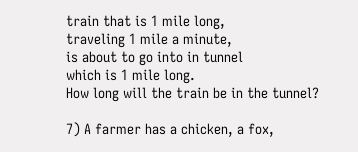train that is 1 mile long,
traveling 1 mile a minute,
is about to go into in tunnel
which is 1 mile long.
How long will the train be in the tunnel?

7) A farmer has a chicken, a fox,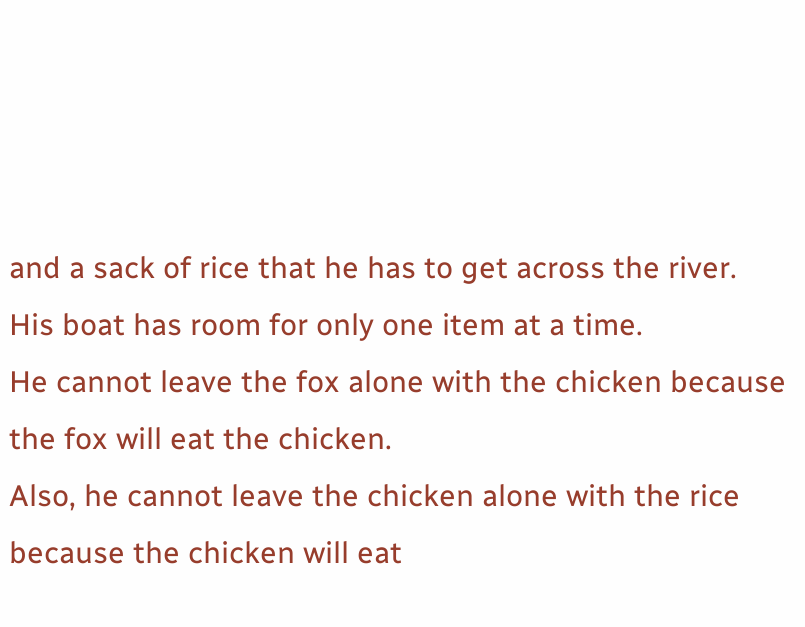and a sack of rice that he has to get across the river.
His boat has room for only one item at a time.
He cannot leave the fox alone with the chicken because the fox will eat the chicken.
Also, he cannot leave the chicken alone with the rice because the chicken will eat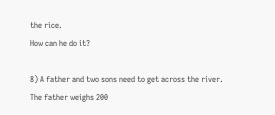the rice.
How can he do it?

8) A father and two sons need to get across the river.
The father weighs 200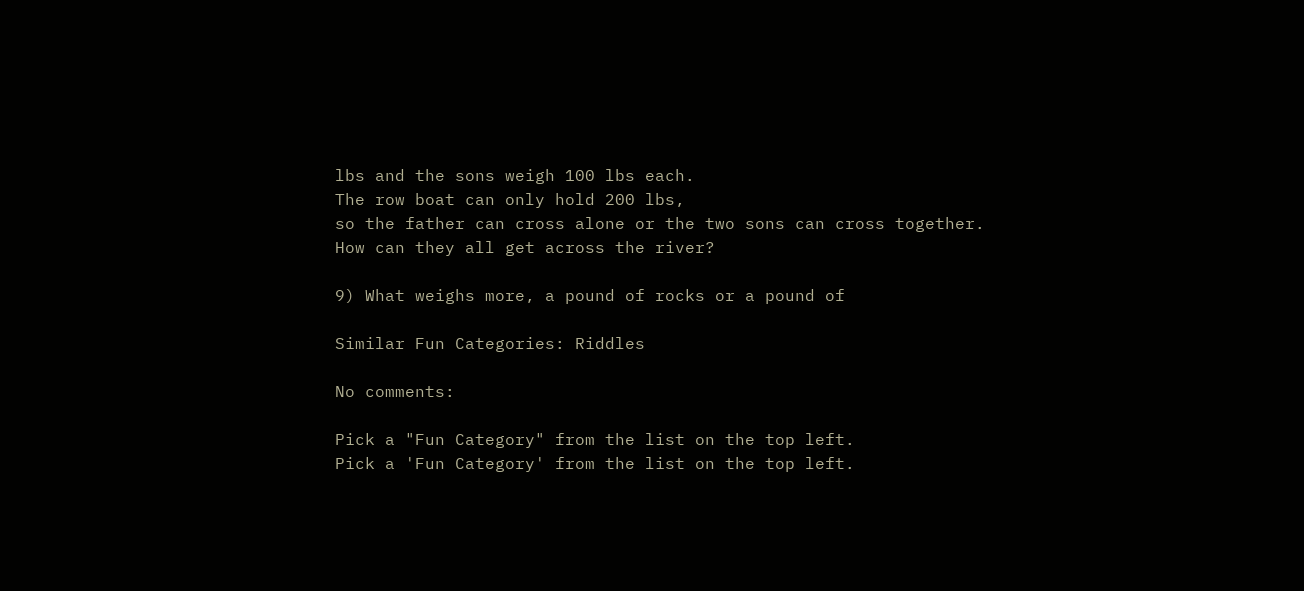lbs and the sons weigh 100 lbs each.
The row boat can only hold 200 lbs,
so the father can cross alone or the two sons can cross together.
How can they all get across the river?

9) What weighs more, a pound of rocks or a pound of

Similar Fun Categories: Riddles

No comments:

Pick a "Fun Category" from the list on the top left.
Pick a 'Fun Category' from the list on the top left.